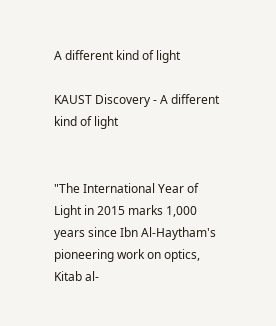A different kind of light

KAUST Discovery - A different kind of light


"The International Year of Light in 2015 marks 1,000 years since Ibn Al-Haytham's pioneering work on optics, Kitab al-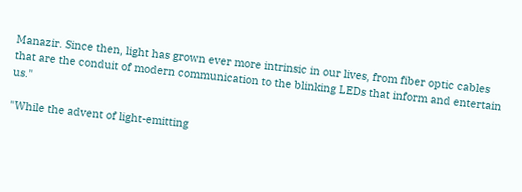Manazir. Since then, light has grown ever more intrinsic in our lives, from fiber optic cables that are the conduit of modern communication to the blinking LEDs that inform and entertain us."

"While the advent of light-emitting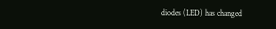diodes (LED) has changed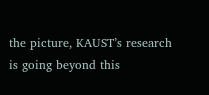the picture, KAUST’s research is going beyond this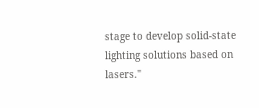stage to develop solid-state lighting solutions based on lasers."